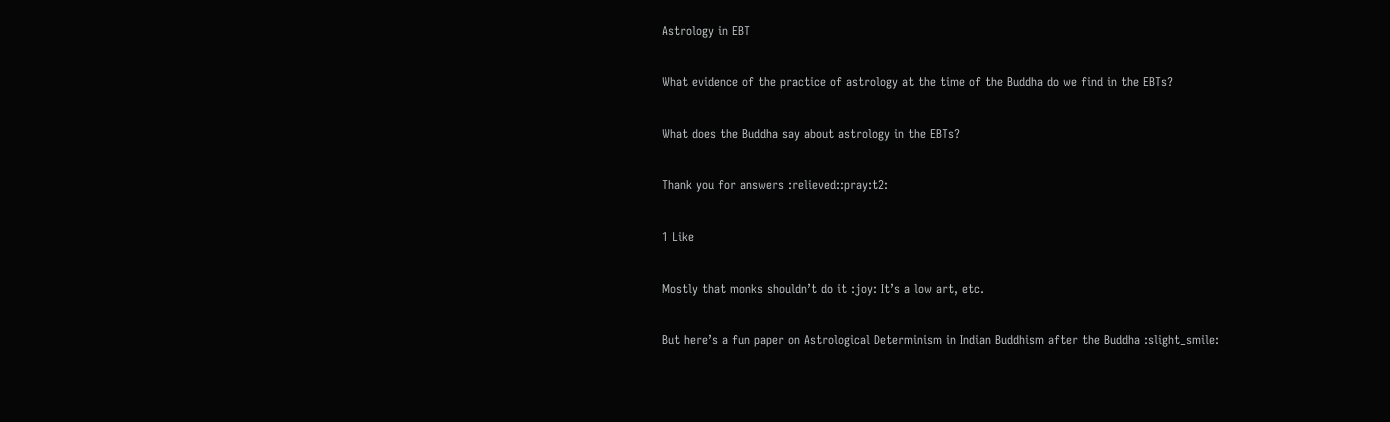Astrology in EBT

What evidence of the practice of astrology at the time of the Buddha do we find in the EBTs?

What does the Buddha say about astrology in the EBTs?

Thank you for answers :relieved::pray:t2:

1 Like

Mostly that monks shouldn’t do it :joy: It’s a low art, etc.

But here’s a fun paper on Astrological Determinism in Indian Buddhism after the Buddha :slight_smile: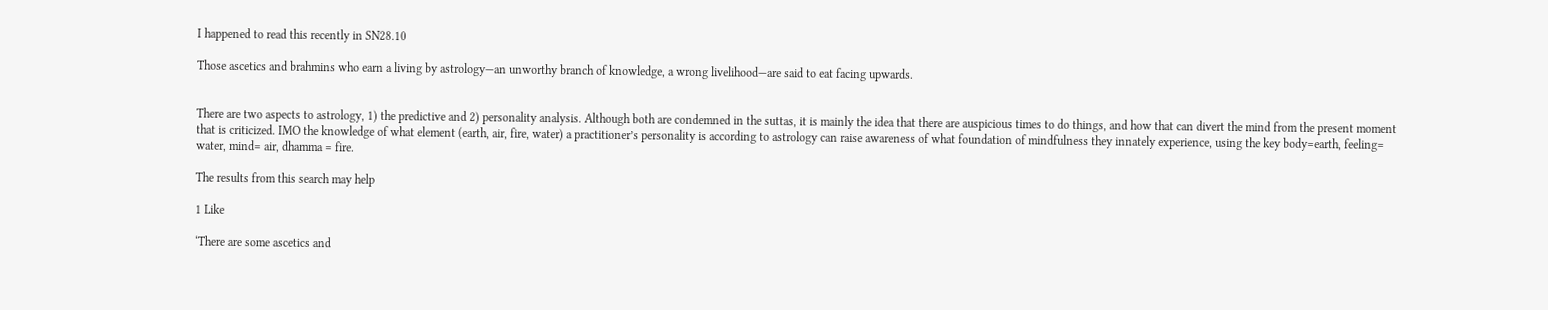I happened to read this recently in SN28.10

Those ascetics and brahmins who earn a living by astrology—an unworthy branch of knowledge, a wrong livelihood—are said to eat facing upwards.


There are two aspects to astrology, 1) the predictive and 2) personality analysis. Although both are condemned in the suttas, it is mainly the idea that there are auspicious times to do things, and how that can divert the mind from the present moment that is criticized. IMO the knowledge of what element (earth, air, fire, water) a practitioner’s personality is according to astrology can raise awareness of what foundation of mindfulness they innately experience, using the key body=earth, feeling= water, mind= air, dhamma = fire.

The results from this search may help

1 Like

‘There are some ascetics and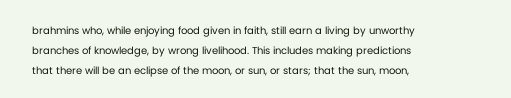brahmins who, while enjoying food given in faith, still earn a living by unworthy branches of knowledge, by wrong livelihood. This includes making predictions that there will be an eclipse of the moon, or sun, or stars; that the sun, moon,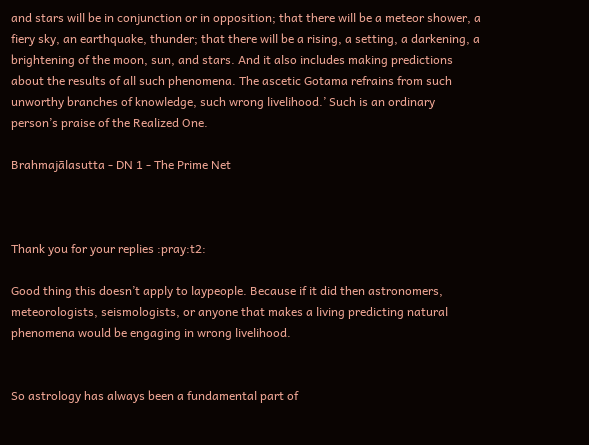and stars will be in conjunction or in opposition; that there will be a meteor shower, a fiery sky, an earthquake, thunder; that there will be a rising, a setting, a darkening, a brightening of the moon, sun, and stars. And it also includes making predictions about the results of all such phenomena. The ascetic Gotama refrains from such unworthy branches of knowledge, such wrong livelihood.’ Such is an ordinary person’s praise of the Realized One.

Brahmajālasutta - DN 1 - The Prime Net



Thank you for your replies :pray:t2:

Good thing this doesn’t apply to laypeople. Because if it did then astronomers, meteorologists, seismologists, or anyone that makes a living predicting natural phenomena would be engaging in wrong livelihood.


So astrology has always been a fundamental part of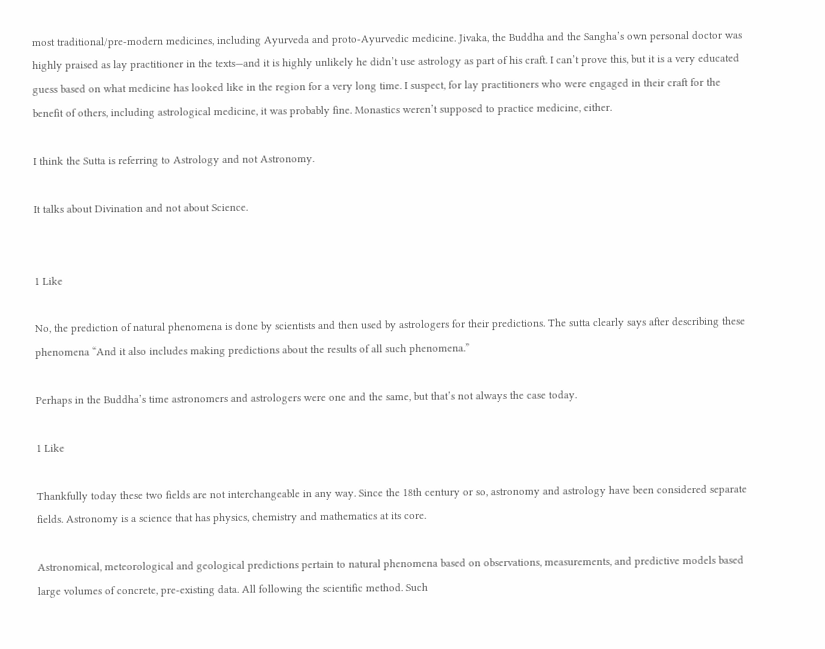most traditional/pre-modern medicines, including Ayurveda and proto-Ayurvedic medicine. Jivaka, the Buddha and the Sangha’s own personal doctor was highly praised as lay practitioner in the texts—and it is highly unlikely he didn’t use astrology as part of his craft. I can’t prove this, but it is a very educated guess based on what medicine has looked like in the region for a very long time. I suspect, for lay practitioners who were engaged in their craft for the benefit of others, including astrological medicine, it was probably fine. Monastics weren’t supposed to practice medicine, either.

I think the Sutta is referring to Astrology and not Astronomy.

It talks about Divination and not about Science.


1 Like

No, the prediction of natural phenomena is done by scientists and then used by astrologers for their predictions. The sutta clearly says after describing these phenomena “And it also includes making predictions about the results of all such phenomena.”

Perhaps in the Buddha’s time astronomers and astrologers were one and the same, but that’s not always the case today.

1 Like

Thankfully today these two fields are not interchangeable in any way. Since the 18th century or so, astronomy and astrology have been considered separate fields. Astronomy is a science that has physics, chemistry and mathematics at its core.

Astronomical, meteorological and geological predictions pertain to natural phenomena based on observations, measurements, and predictive models based large volumes of concrete, pre-existing data. All following the scientific method. Such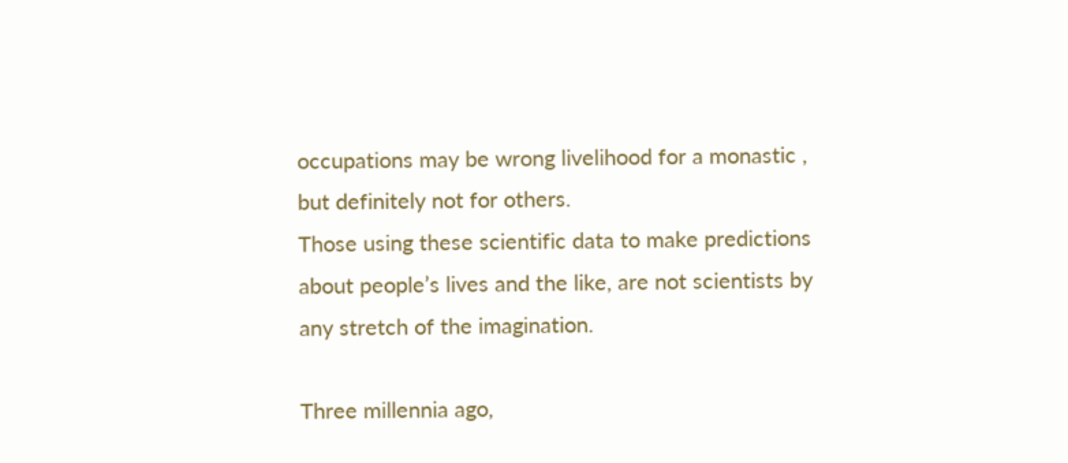occupations may be wrong livelihood for a monastic , but definitely not for others.
Those using these scientific data to make predictions about people’s lives and the like, are not scientists by any stretch of the imagination.

Three millennia ago,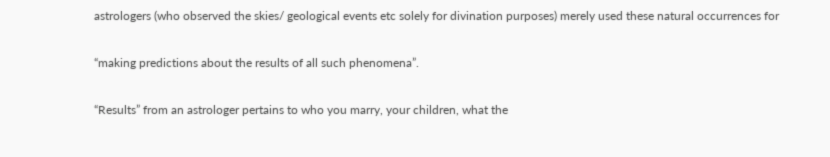astrologers (who observed the skies/ geological events etc solely for divination purposes) merely used these natural occurrences for

“making predictions about the results of all such phenomena”.

“Results” from an astrologer pertains to who you marry, your children, what the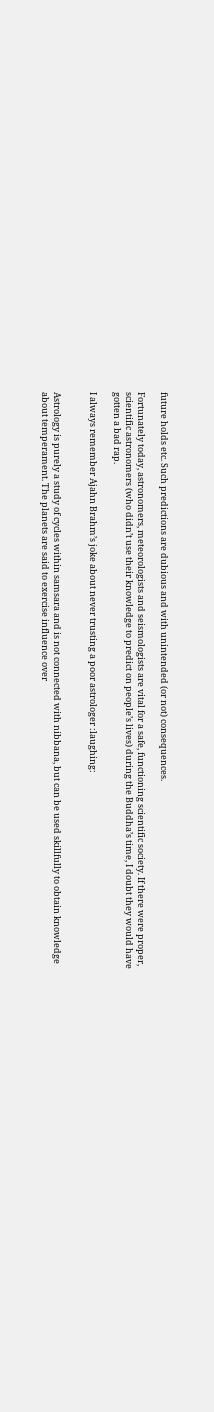future holds etc. Such predictions are dubious and with unintended (or not) consequences.

Fortunately today, astronomers, meteorologists and seismologists are vital for a safe, functioning scientific society. If there were proper, scientific astronomers (who didn’t use their knowledge to predict on people’s lives) during the Buddha’s time, I doubt they would have gotten a bad rap.

I always remember Ajahn Brahm’s joke about never trusting a poor astrologer :laughing:


Astrology is purely a study of cycles within samsara and is not connected with nibbana, but can be used skillfully to obtain knowledge about temperament. The planets are said to exercise influence over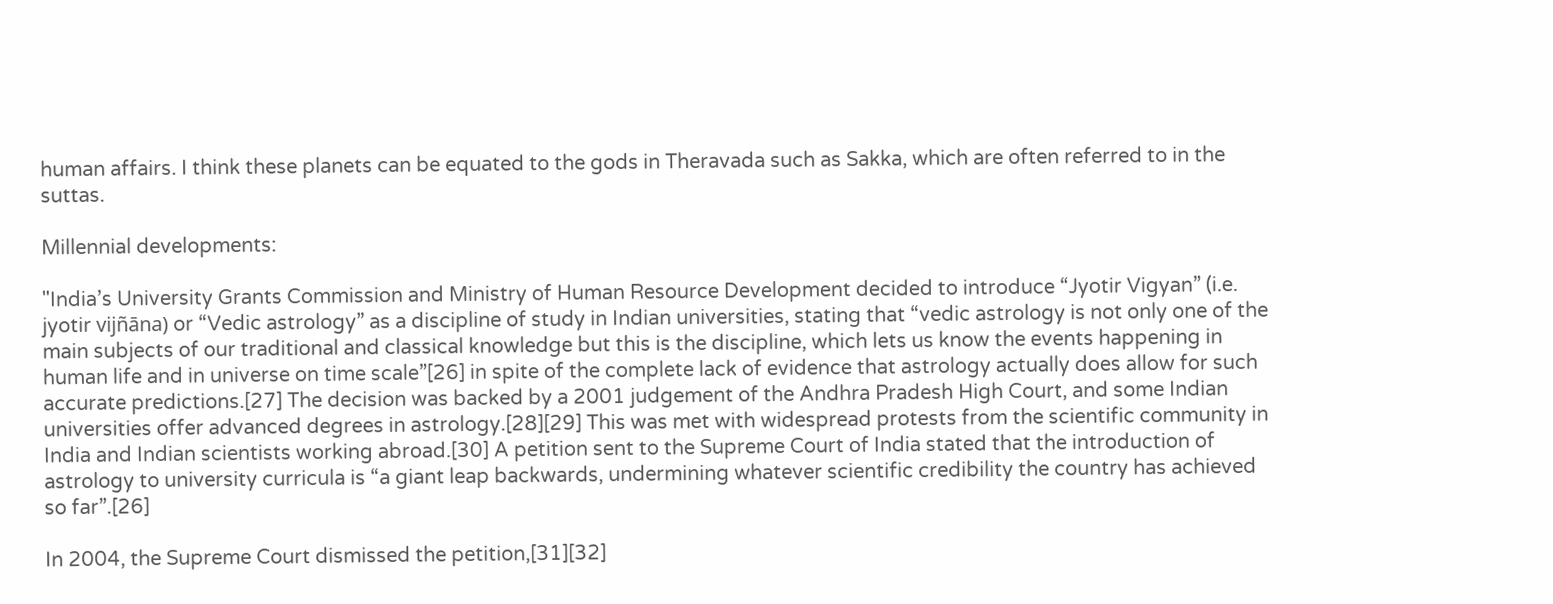human affairs. I think these planets can be equated to the gods in Theravada such as Sakka, which are often referred to in the suttas.

Millennial developments:

"India’s University Grants Commission and Ministry of Human Resource Development decided to introduce “Jyotir Vigyan” (i.e. jyotir vijñāna) or “Vedic astrology” as a discipline of study in Indian universities, stating that “vedic astrology is not only one of the main subjects of our traditional and classical knowledge but this is the discipline, which lets us know the events happening in human life and in universe on time scale”[26] in spite of the complete lack of evidence that astrology actually does allow for such accurate predictions.[27] The decision was backed by a 2001 judgement of the Andhra Pradesh High Court, and some Indian universities offer advanced degrees in astrology.[28][29] This was met with widespread protests from the scientific community in India and Indian scientists working abroad.[30] A petition sent to the Supreme Court of India stated that the introduction of astrology to university curricula is “a giant leap backwards, undermining whatever scientific credibility the country has achieved so far”.[26]

In 2004, the Supreme Court dismissed the petition,[31][32]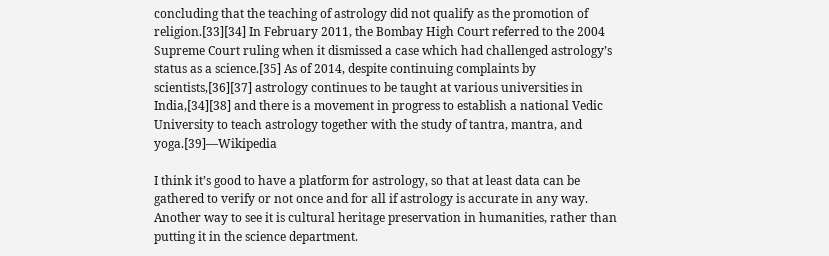concluding that the teaching of astrology did not qualify as the promotion of religion.[33][34] In February 2011, the Bombay High Court referred to the 2004 Supreme Court ruling when it dismissed a case which had challenged astrology’s status as a science.[35] As of 2014, despite continuing complaints by scientists,[36][37] astrology continues to be taught at various universities in India,[34][38] and there is a movement in progress to establish a national Vedic University to teach astrology together with the study of tantra, mantra, and yoga.[39]—Wikipedia

I think it’s good to have a platform for astrology, so that at least data can be gathered to verify or not once and for all if astrology is accurate in any way. Another way to see it is cultural heritage preservation in humanities, rather than putting it in the science department.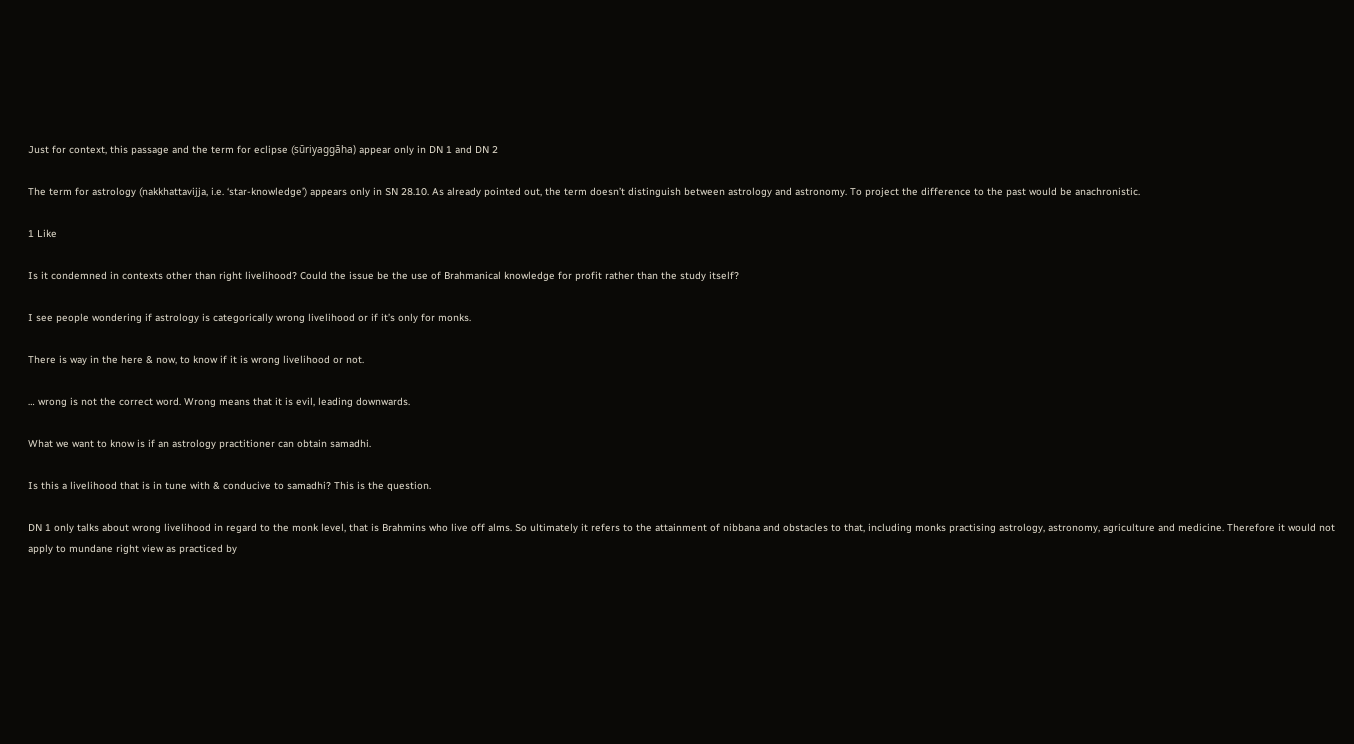Just for context, this passage and the term for eclipse (sūriyaggāha) appear only in DN 1 and DN 2

The term for astrology (nakkhattavijja, i.e. ‘star-knowledge’) appears only in SN 28.10. As already pointed out, the term doesn’t distinguish between astrology and astronomy. To project the difference to the past would be anachronistic.

1 Like

Is it condemned in contexts other than right livelihood? Could the issue be the use of Brahmanical knowledge for profit rather than the study itself?

I see people wondering if astrology is categorically wrong livelihood or if it’s only for monks.

There is way in the here & now, to know if it is wrong livelihood or not.

… wrong is not the correct word. Wrong means that it is evil, leading downwards.

What we want to know is if an astrology practitioner can obtain samadhi.

Is this a livelihood that is in tune with & conducive to samadhi? This is the question.

DN 1 only talks about wrong livelihood in regard to the monk level, that is Brahmins who live off alms. So ultimately it refers to the attainment of nibbana and obstacles to that, including monks practising astrology, astronomy, agriculture and medicine. Therefore it would not apply to mundane right view as practiced by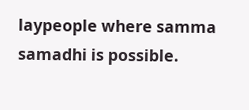laypeople where samma samadhi is possible.